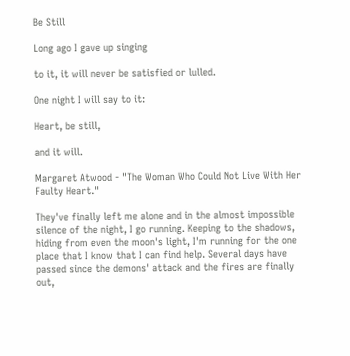Be Still

Long ago I gave up singing

to it, it will never be satisfied or lulled.

One night I will say to it:

Heart, be still,

and it will.

Margaret Atwood - "The Woman Who Could Not Live With Her Faulty Heart."

They've finally left me alone and in the almost impossible silence of the night, I go running. Keeping to the shadows, hiding from even the moon's light, I'm running for the one place that I know that I can find help. Several days have passed since the demons' attack and the fires are finally out,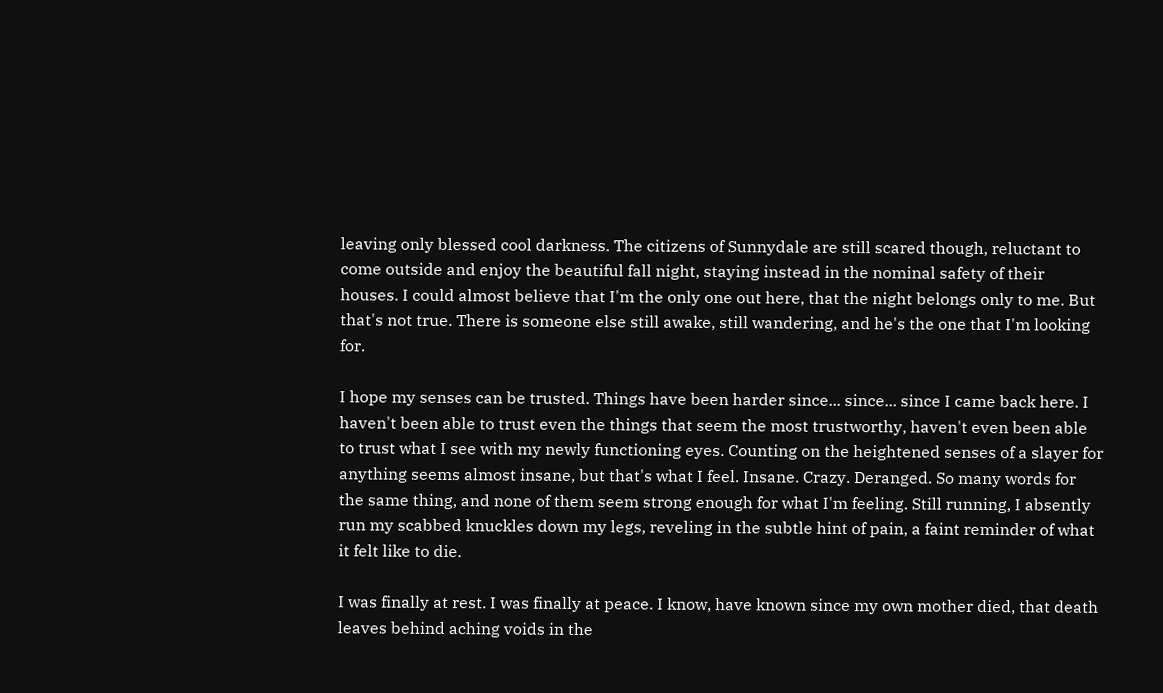leaving only blessed cool darkness. The citizens of Sunnydale are still scared though, reluctant to come outside and enjoy the beautiful fall night, staying instead in the nominal safety of their houses. I could almost believe that I'm the only one out here, that the night belongs only to me. But that's not true. There is someone else still awake, still wandering, and he's the one that I'm looking for.

I hope my senses can be trusted. Things have been harder since... since... since I came back here. I haven't been able to trust even the things that seem the most trustworthy, haven't even been able to trust what I see with my newly functioning eyes. Counting on the heightened senses of a slayer for anything seems almost insane, but that's what I feel. Insane. Crazy. Deranged. So many words for the same thing, and none of them seem strong enough for what I'm feeling. Still running, I absently run my scabbed knuckles down my legs, reveling in the subtle hint of pain, a faint reminder of what it felt like to die.

I was finally at rest. I was finally at peace. I know, have known since my own mother died, that death leaves behind aching voids in the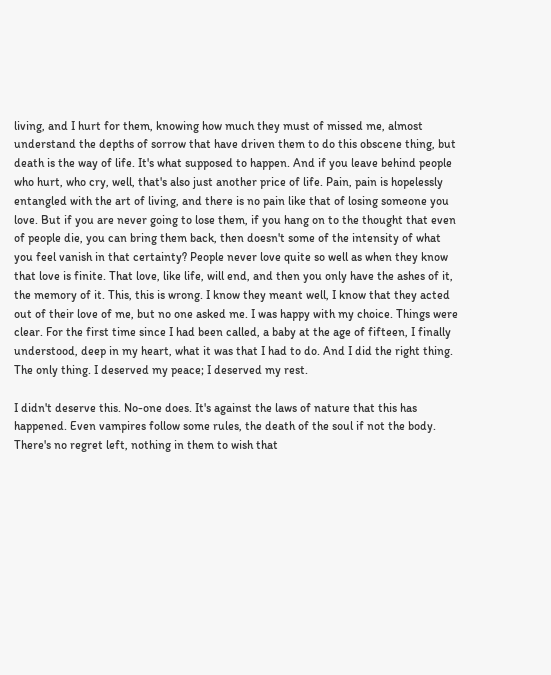living, and I hurt for them, knowing how much they must of missed me, almost understand the depths of sorrow that have driven them to do this obscene thing, but death is the way of life. It's what supposed to happen. And if you leave behind people who hurt, who cry, well, that's also just another price of life. Pain, pain is hopelessly entangled with the art of living, and there is no pain like that of losing someone you love. But if you are never going to lose them, if you hang on to the thought that even of people die, you can bring them back, then doesn't some of the intensity of what you feel vanish in that certainty? People never love quite so well as when they know that love is finite. That love, like life, will end, and then you only have the ashes of it, the memory of it. This, this is wrong. I know they meant well, I know that they acted out of their love of me, but no one asked me. I was happy with my choice. Things were clear. For the first time since I had been called, a baby at the age of fifteen, I finally understood, deep in my heart, what it was that I had to do. And I did the right thing. The only thing. I deserved my peace; I deserved my rest.

I didn't deserve this. No-one does. It's against the laws of nature that this has happened. Even vampires follow some rules, the death of the soul if not the body. There's no regret left, nothing in them to wish that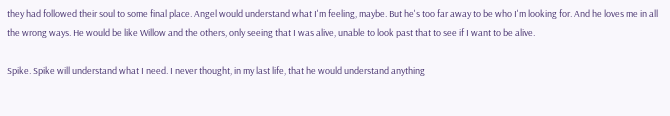they had followed their soul to some final place. Angel would understand what I'm feeling, maybe. But he's too far away to be who I'm looking for. And he loves me in all the wrong ways. He would be like Willow and the others, only seeing that I was alive, unable to look past that to see if I want to be alive.

Spike. Spike will understand what I need. I never thought, in my last life, that he would understand anything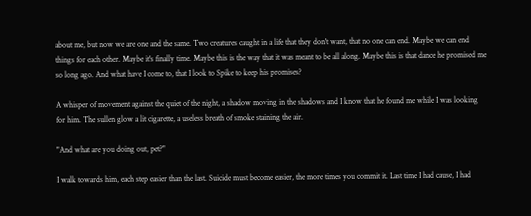about me, but now we are one and the same. Two creatures caught in a life that they don't want, that no one can end. Maybe we can end things for each other. Maybe it's finally time. Maybe this is the way that it was meant to be all along. Maybe this is that dance he promised me so long ago. And what have I come to, that I look to Spike to keep his promises?

A whisper of movement against the quiet of the night, a shadow moving in the shadows and I know that he found me while I was looking for him. The sullen glow a lit cigarette, a useless breath of smoke staining the air.

"And what are you doing out, pet?"

I walk towards him, each step easier than the last. Suicide must become easier, the more times you commit it. Last time I had cause, I had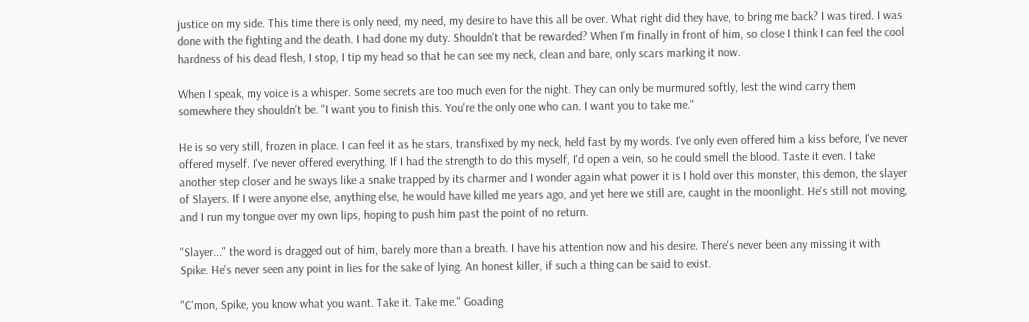justice on my side. This time there is only need, my need, my desire to have this all be over. What right did they have, to bring me back? I was tired. I was done with the fighting and the death. I had done my duty. Shouldn't that be rewarded? When I'm finally in front of him, so close I think I can feel the cool hardness of his dead flesh, I stop, I tip my head so that he can see my neck, clean and bare, only scars marking it now.

When I speak, my voice is a whisper. Some secrets are too much even for the night. They can only be murmured softly, lest the wind carry them somewhere they shouldn't be. "I want you to finish this. You're the only one who can. I want you to take me."

He is so very still, frozen in place. I can feel it as he stars, transfixed by my neck, held fast by my words. I've only even offered him a kiss before, I've never offered myself. I've never offered everything. If I had the strength to do this myself, I'd open a vein, so he could smell the blood. Taste it even. I take another step closer and he sways like a snake trapped by its charmer and I wonder again what power it is I hold over this monster, this demon, the slayer of Slayers. If I were anyone else, anything else, he would have killed me years ago, and yet here we still are, caught in the moonlight. He's still not moving, and I run my tongue over my own lips, hoping to push him past the point of no return.

"Slayer..." the word is dragged out of him, barely more than a breath. I have his attention now and his desire. There's never been any missing it with Spike. He's never seen any point in lies for the sake of lying. An honest killer, if such a thing can be said to exist.

"C'mon, Spike, you know what you want. Take it. Take me." Goading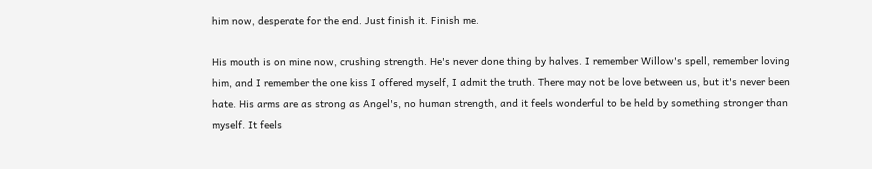him now, desperate for the end. Just finish it. Finish me.

His mouth is on mine now, crushing strength. He's never done thing by halves. I remember Willow's spell, remember loving him, and I remember the one kiss I offered myself, I admit the truth. There may not be love between us, but it's never been hate. His arms are as strong as Angel's, no human strength, and it feels wonderful to be held by something stronger than myself. It feels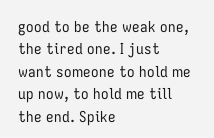good to be the weak one, the tired one. I just want someone to hold me up now, to hold me till the end. Spike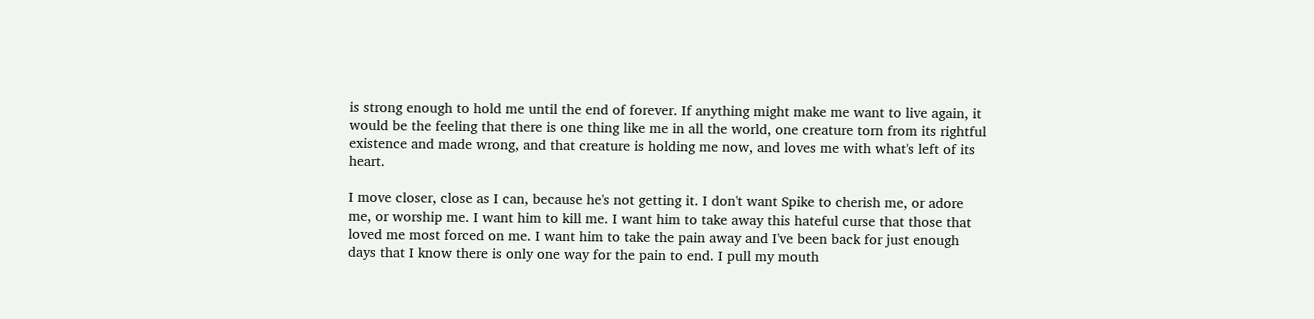is strong enough to hold me until the end of forever. If anything might make me want to live again, it would be the feeling that there is one thing like me in all the world, one creature torn from its rightful existence and made wrong, and that creature is holding me now, and loves me with what's left of its heart.

I move closer, close as I can, because he's not getting it. I don't want Spike to cherish me, or adore me, or worship me. I want him to kill me. I want him to take away this hateful curse that those that loved me most forced on me. I want him to take the pain away and I've been back for just enough days that I know there is only one way for the pain to end. I pull my mouth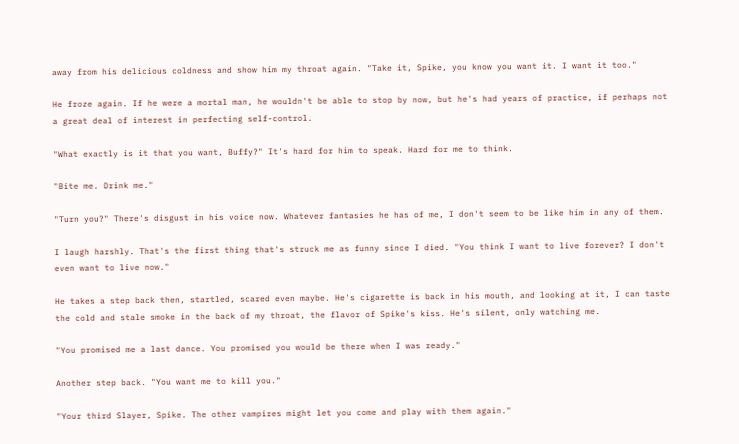away from his delicious coldness and show him my throat again. "Take it, Spike, you know you want it. I want it too."

He froze again. If he were a mortal man, he wouldn't be able to stop by now, but he's had years of practice, if perhaps not a great deal of interest in perfecting self-control.

"What exactly is it that you want, Buffy?" It's hard for him to speak. Hard for me to think.

"Bite me. Drink me."

"Turn you?" There's disgust in his voice now. Whatever fantasies he has of me, I don't seem to be like him in any of them.

I laugh harshly. That's the first thing that's struck me as funny since I died. "You think I want to live forever? I don't even want to live now."

He takes a step back then, startled, scared even maybe. He's cigarette is back in his mouth, and looking at it, I can taste the cold and stale smoke in the back of my throat, the flavor of Spike's kiss. He's silent, only watching me.

"You promised me a last dance. You promised you would be there when I was ready."

Another step back. "You want me to kill you."

"Your third Slayer, Spike. The other vampires might let you come and play with them again."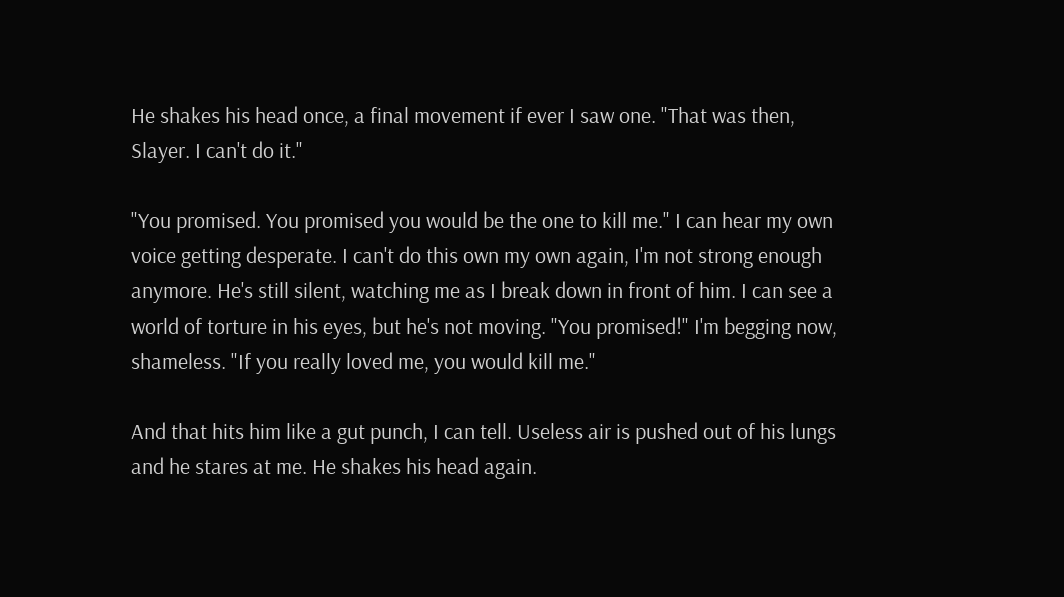He shakes his head once, a final movement if ever I saw one. "That was then, Slayer. I can't do it."

"You promised. You promised you would be the one to kill me." I can hear my own voice getting desperate. I can't do this own my own again, I'm not strong enough anymore. He's still silent, watching me as I break down in front of him. I can see a world of torture in his eyes, but he's not moving. "You promised!" I'm begging now, shameless. "If you really loved me, you would kill me."

And that hits him like a gut punch, I can tell. Useless air is pushed out of his lungs and he stares at me. He shakes his head again.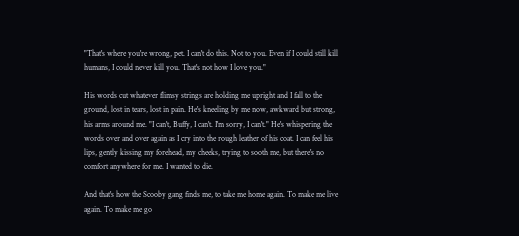"That's where you're wrong, pet. I can't do this. Not to you. Even if I could still kill humans, I could never kill you. That's not how I love you."

His words cut whatever flimsy strings are holding me upright and I fall to the ground, lost in tears, lost in pain. He's kneeling by me now, awkward but strong, his arms around me. "I can't, Buffy, I can't. I'm sorry, I can't." He's whispering the words over and over again as I cry into the rough leather of his coat. I can feel his lips, gently kissing my forehead, my cheeks, trying to sooth me, but there's no comfort anywhere for me. I wanted to die.

And that's how the Scooby gang finds me, to take me home again. To make me live again. To make me go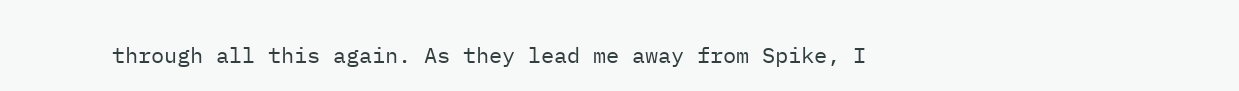through all this again. As they lead me away from Spike, I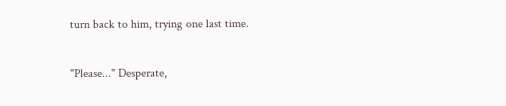turn back to him, trying one last time.

"Please..." Desperate,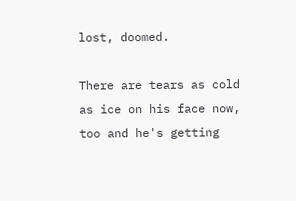lost, doomed.

There are tears as cold as ice on his face now, too and he's getting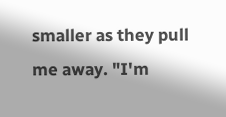smaller as they pull me away. "I'm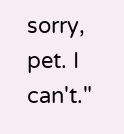sorry, pet. I can't."